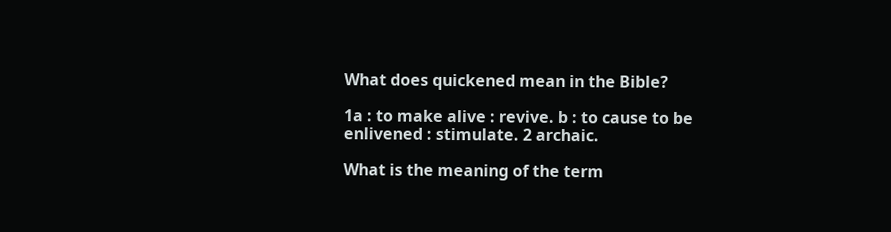What does quickened mean in the Bible?

1a : to make alive : revive. b : to cause to be enlivened : stimulate. 2 archaic.

What is the meaning of the term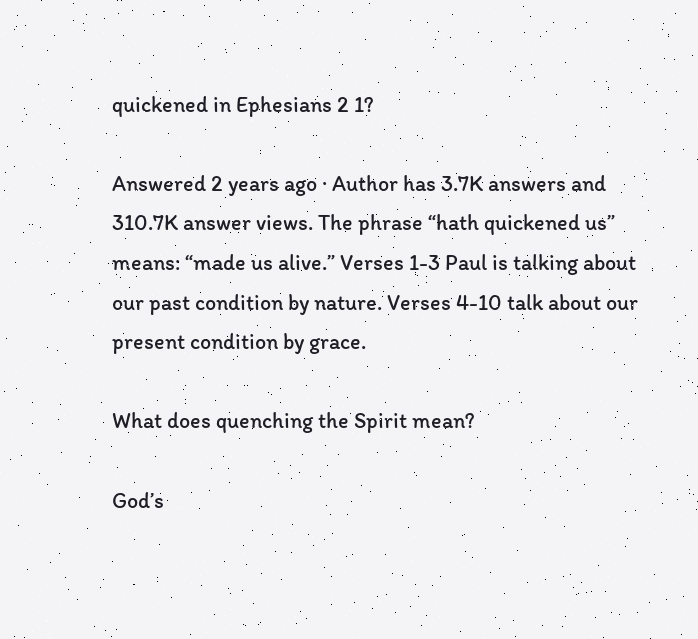quickened in Ephesians 2 1?

Answered 2 years ago · Author has 3.7K answers and 310.7K answer views. The phrase “hath quickened us” means: “made us alive.” Verses 1-3 Paul is talking about our past condition by nature. Verses 4-10 talk about our present condition by grace.

What does quenching the Spirit mean?

God’s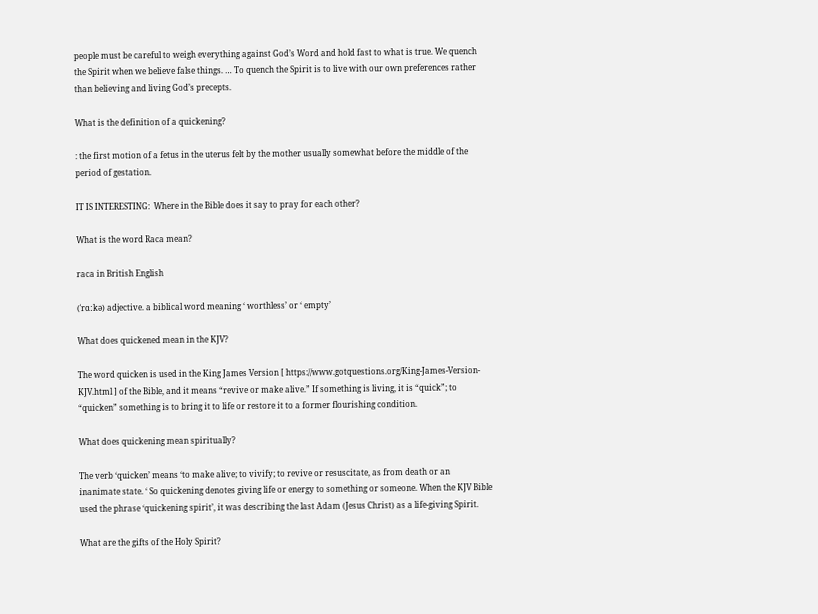people must be careful to weigh everything against God’s Word and hold fast to what is true. We quench the Spirit when we believe false things. … To quench the Spirit is to live with our own preferences rather than believing and living God’s precepts.

What is the definition of a quickening?

: the first motion of a fetus in the uterus felt by the mother usually somewhat before the middle of the period of gestation.

IT IS INTERESTING:  Where in the Bible does it say to pray for each other?

What is the word Raca mean?

raca in British English

(ˈrɑːkə) adjective. a biblical word meaning ‘ worthless’ or ‘ empty’

What does quickened mean in the KJV?

The word quicken is used in the King James Version [ https://www.gotquestions.org/King-James-Version-KJV.html ] of the Bible, and it means “revive or make alive.” If something is living, it is “quick”; to “quicken” something is to bring it to life or restore it to a former flourishing condition.

What does quickening mean spiritually?

The verb ‘quicken’ means ‘to make alive; to vivify; to revive or resuscitate, as from death or an inanimate state. ‘ So quickening denotes giving life or energy to something or someone. When the KJV Bible used the phrase ‘quickening spirit’, it was describing the last Adam (Jesus Christ) as a life-giving Spirit.

What are the gifts of the Holy Spirit?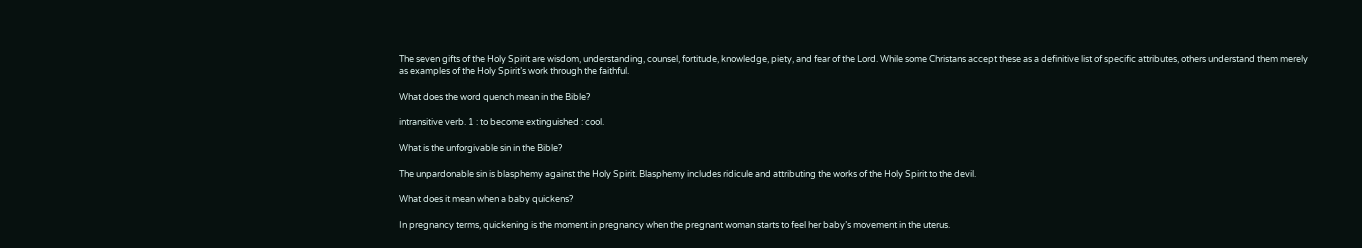The seven gifts of the Holy Spirit are wisdom, understanding, counsel, fortitude, knowledge, piety, and fear of the Lord. While some Christans accept these as a definitive list of specific attributes, others understand them merely as examples of the Holy Spirit’s work through the faithful.

What does the word quench mean in the Bible?

intransitive verb. 1 : to become extinguished : cool.

What is the unforgivable sin in the Bible?

The unpardonable sin is blasphemy against the Holy Spirit. Blasphemy includes ridicule and attributing the works of the Holy Spirit to the devil.

What does it mean when a baby quickens?

In pregnancy terms, quickening is the moment in pregnancy when the pregnant woman starts to feel her baby’s movement in the uterus.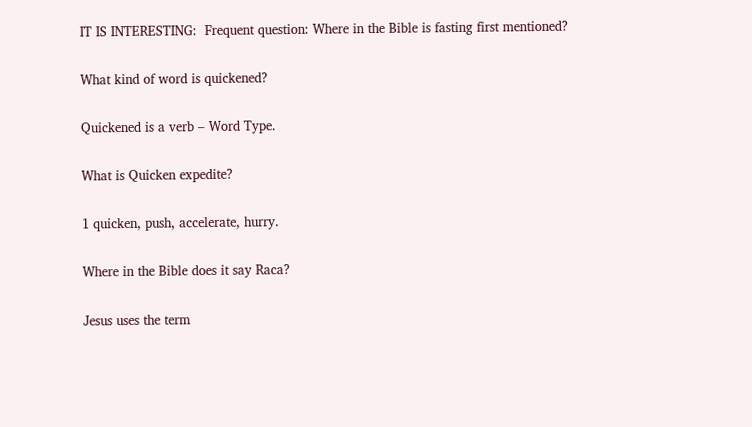IT IS INTERESTING:  Frequent question: Where in the Bible is fasting first mentioned?

What kind of word is quickened?

Quickened is a verb – Word Type.

What is Quicken expedite?

1 quicken, push, accelerate, hurry.

Where in the Bible does it say Raca?

Jesus uses the term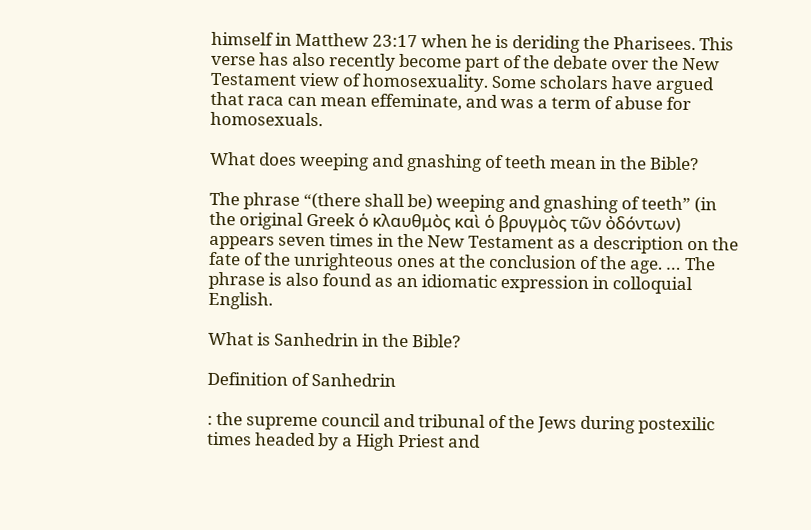himself in Matthew 23:17 when he is deriding the Pharisees. This verse has also recently become part of the debate over the New Testament view of homosexuality. Some scholars have argued that raca can mean effeminate, and was a term of abuse for homosexuals.

What does weeping and gnashing of teeth mean in the Bible?

The phrase “(there shall be) weeping and gnashing of teeth” (in the original Greek ὁ κλαυθμὸς καὶ ὁ βρυγμὸς τῶν ὀδόντων) appears seven times in the New Testament as a description on the fate of the unrighteous ones at the conclusion of the age. … The phrase is also found as an idiomatic expression in colloquial English.

What is Sanhedrin in the Bible?

Definition of Sanhedrin

: the supreme council and tribunal of the Jews during postexilic times headed by a High Priest and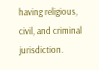having religious, civil, and criminal jurisdiction.